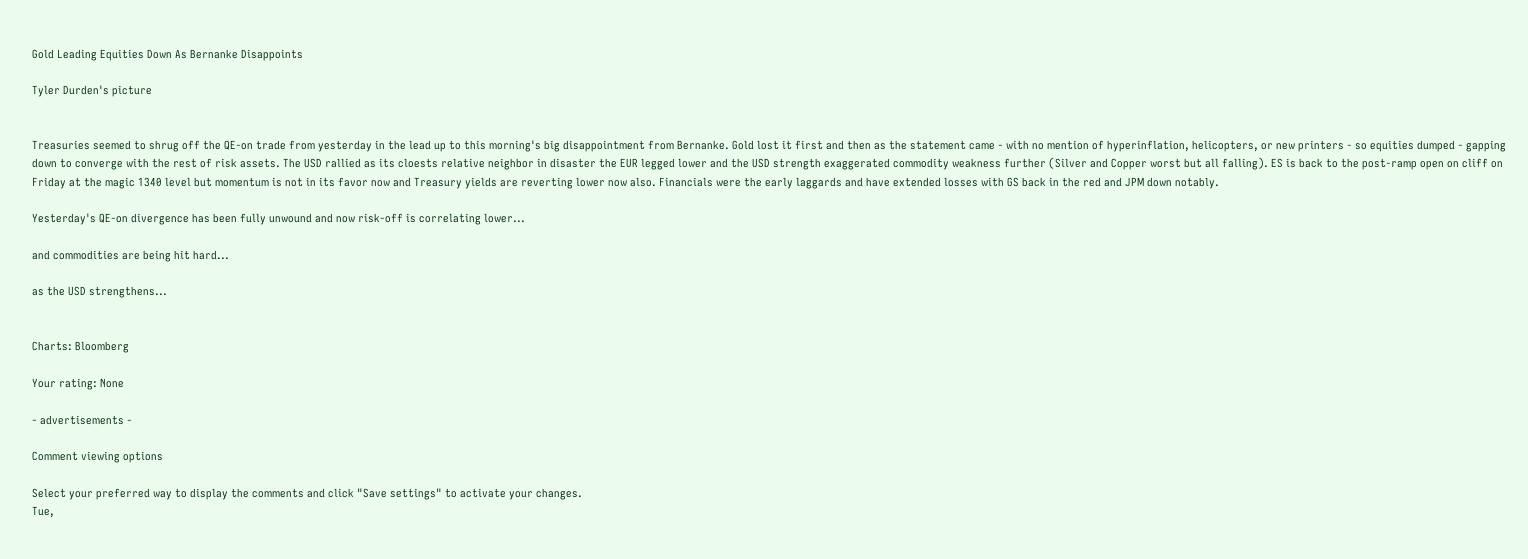Gold Leading Equities Down As Bernanke Disappoints

Tyler Durden's picture


Treasuries seemed to shrug off the QE-on trade from yesterday in the lead up to this morning's big disappointment from Bernanke. Gold lost it first and then as the statement came - with no mention of hyperinflation, helicopters, or new printers - so equities dumped - gapping down to converge with the rest of risk assets. The USD rallied as its cloests relative neighbor in disaster the EUR legged lower and the USD strength exaggerated commodity weakness further (Silver and Copper worst but all falling). ES is back to the post-ramp open on cliff on Friday at the magic 1340 level but momentum is not in its favor now and Treasury yields are reverting lower now also. Financials were the early laggards and have extended losses with GS back in the red and JPM down notably.

Yesterday's QE-on divergence has been fully unwound and now risk-off is correlating lower...

and commodities are being hit hard...

as the USD strengthens...


Charts: Bloomberg

Your rating: None

- advertisements -

Comment viewing options

Select your preferred way to display the comments and click "Save settings" to activate your changes.
Tue,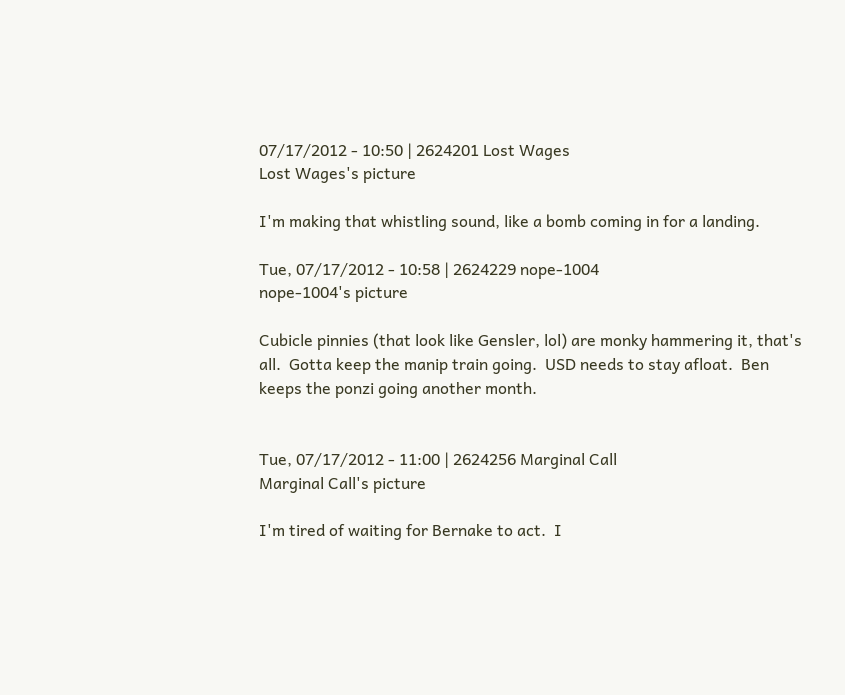07/17/2012 - 10:50 | 2624201 Lost Wages
Lost Wages's picture

I'm making that whistling sound, like a bomb coming in for a landing.

Tue, 07/17/2012 - 10:58 | 2624229 nope-1004
nope-1004's picture

Cubicle pinnies (that look like Gensler, lol) are monky hammering it, that's all.  Gotta keep the manip train going.  USD needs to stay afloat.  Ben keeps the ponzi going another month.


Tue, 07/17/2012 - 11:00 | 2624256 Marginal Call
Marginal Call's picture

I'm tired of waiting for Bernake to act.  I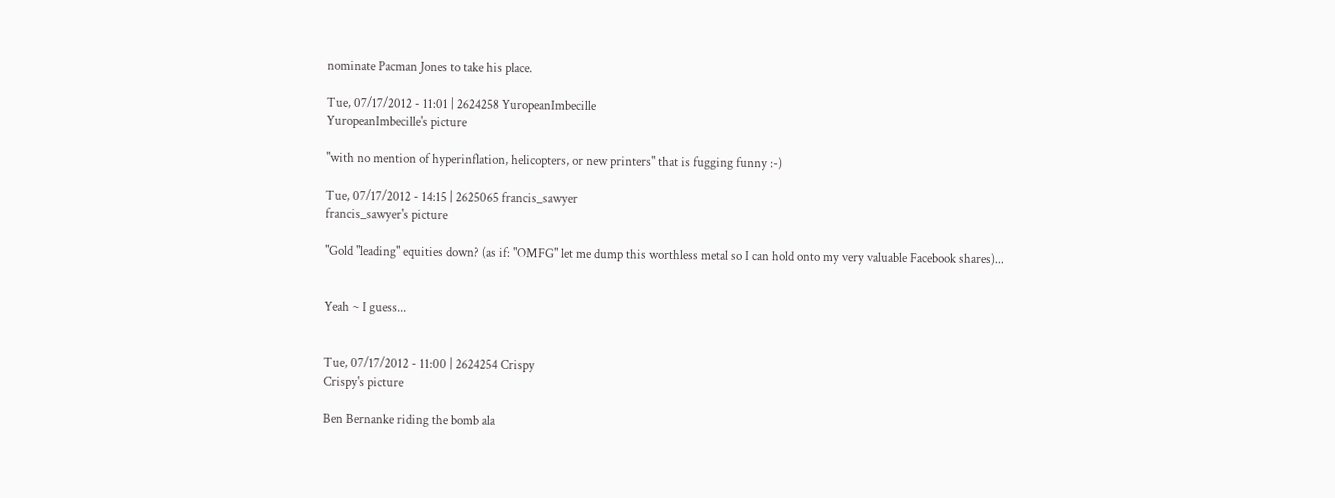nominate Pacman Jones to take his place.

Tue, 07/17/2012 - 11:01 | 2624258 YuropeanImbecille
YuropeanImbecille's picture

"with no mention of hyperinflation, helicopters, or new printers" that is fugging funny :-)

Tue, 07/17/2012 - 14:15 | 2625065 francis_sawyer
francis_sawyer's picture

"Gold "leading" equities down? (as if: "OMFG" let me dump this worthless metal so I can hold onto my very valuable Facebook shares)...


Yeah ~ I guess...


Tue, 07/17/2012 - 11:00 | 2624254 Crispy
Crispy's picture

Ben Bernanke riding the bomb ala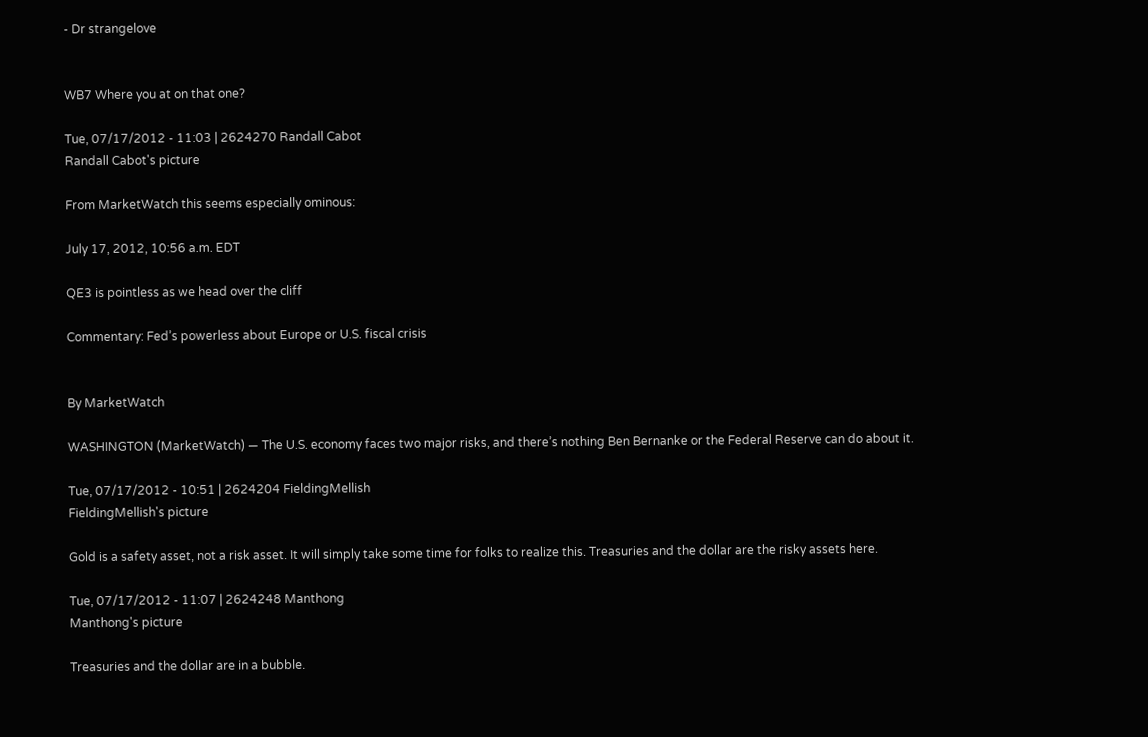- Dr strangelove


WB7 Where you at on that one?

Tue, 07/17/2012 - 11:03 | 2624270 Randall Cabot
Randall Cabot's picture

From MarketWatch this seems especially ominous:

July 17, 2012, 10:56 a.m. EDT

QE3 is pointless as we head over the cliff

Commentary: Fed’s powerless about Europe or U.S. fiscal crisis


By MarketWatch

WASHINGTON (MarketWatch) — The U.S. economy faces two major risks, and there’s nothing Ben Bernanke or the Federal Reserve can do about it.

Tue, 07/17/2012 - 10:51 | 2624204 FieldingMellish
FieldingMellish's picture

Gold is a safety asset, not a risk asset. It will simply take some time for folks to realize this. Treasuries and the dollar are the risky assets here.

Tue, 07/17/2012 - 11:07 | 2624248 Manthong
Manthong's picture

Treasuries and the dollar are in a bubble.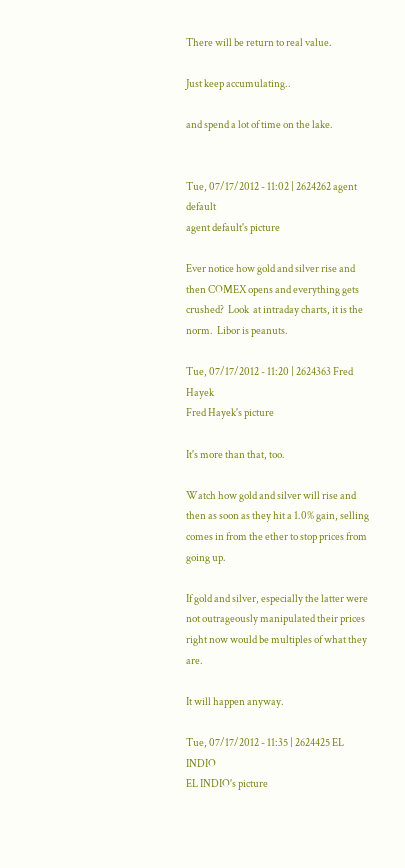There will be return to real value.

Just keep accumulating..

and spend a lot of time on the lake.


Tue, 07/17/2012 - 11:02 | 2624262 agent default
agent default's picture

Ever notice how gold and silver rise and then COMEX opens and everything gets crushed?  Look  at intraday charts, it is the norm.  Libor is peanuts.

Tue, 07/17/2012 - 11:20 | 2624363 Fred Hayek
Fred Hayek's picture

It's more than that, too.

Watch how gold and silver will rise and then as soon as they hit a 1.0% gain, selling comes in from the ether to stop prices from going up.

If gold and silver, especially the latter were not outrageously manipulated their prices right now would be multiples of what they are.

It will happen anyway.

Tue, 07/17/2012 - 11:35 | 2624425 EL INDIO
EL INDIO's picture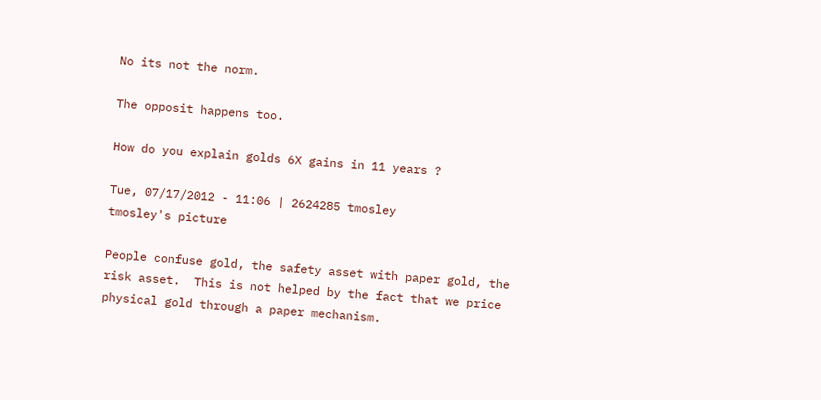No its not the norm.

The opposit happens too.

How do you explain golds 6X gains in 11 years ?

Tue, 07/17/2012 - 11:06 | 2624285 tmosley
tmosley's picture

People confuse gold, the safety asset with paper gold, the risk asset.  This is not helped by the fact that we price physical gold through a paper mechanism.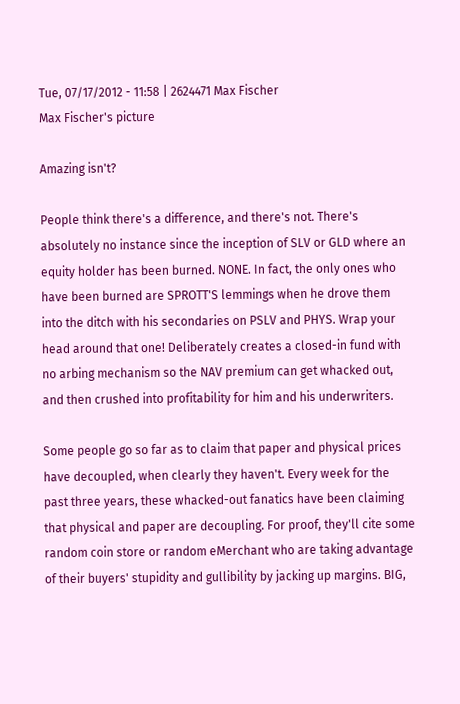Tue, 07/17/2012 - 11:58 | 2624471 Max Fischer
Max Fischer's picture

Amazing isn't?

People think there's a difference, and there's not. There's absolutely no instance since the inception of SLV or GLD where an equity holder has been burned. NONE. In fact, the only ones who have been burned are SPROTT'S lemmings when he drove them into the ditch with his secondaries on PSLV and PHYS. Wrap your head around that one! Deliberately creates a closed-in fund with no arbing mechanism so the NAV premium can get whacked out, and then crushed into profitability for him and his underwriters.

Some people go so far as to claim that paper and physical prices have decoupled, when clearly they haven't. Every week for the past three years, these whacked-out fanatics have been claiming that physical and paper are decoupling. For proof, they'll cite some random coin store or random eMerchant who are taking advantage of their buyers' stupidity and gullibility by jacking up margins. BIG,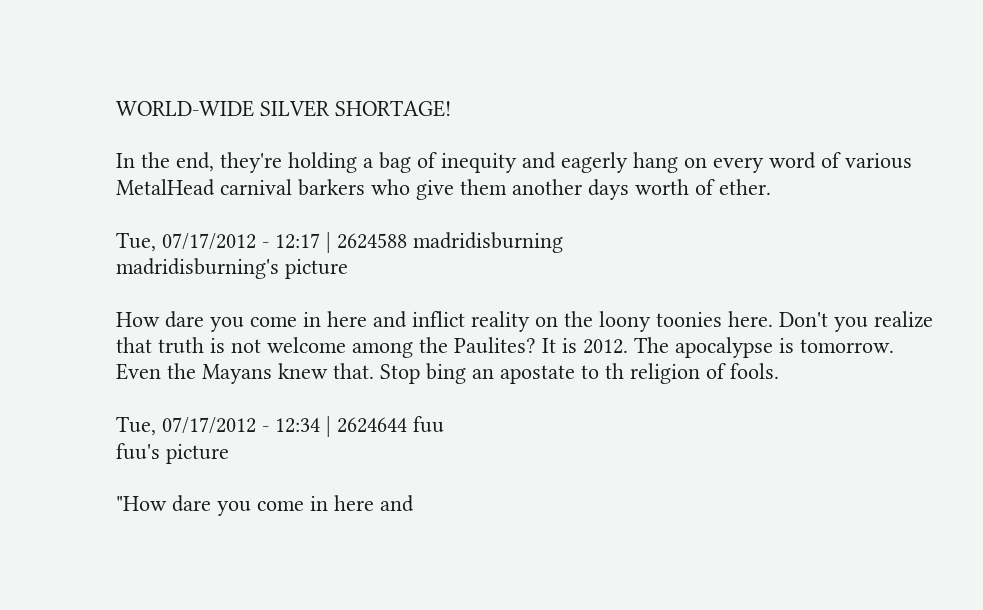WORLD-WIDE SILVER SHORTAGE!

In the end, they're holding a bag of inequity and eagerly hang on every word of various MetalHead carnival barkers who give them another days worth of ether.

Tue, 07/17/2012 - 12:17 | 2624588 madridisburning
madridisburning's picture

How dare you come in here and inflict reality on the loony toonies here. Don't you realize that truth is not welcome among the Paulites? It is 2012. The apocalypse is tomorrow. Even the Mayans knew that. Stop bing an apostate to th religion of fools.

Tue, 07/17/2012 - 12:34 | 2624644 fuu
fuu's picture

"How dare you come in here and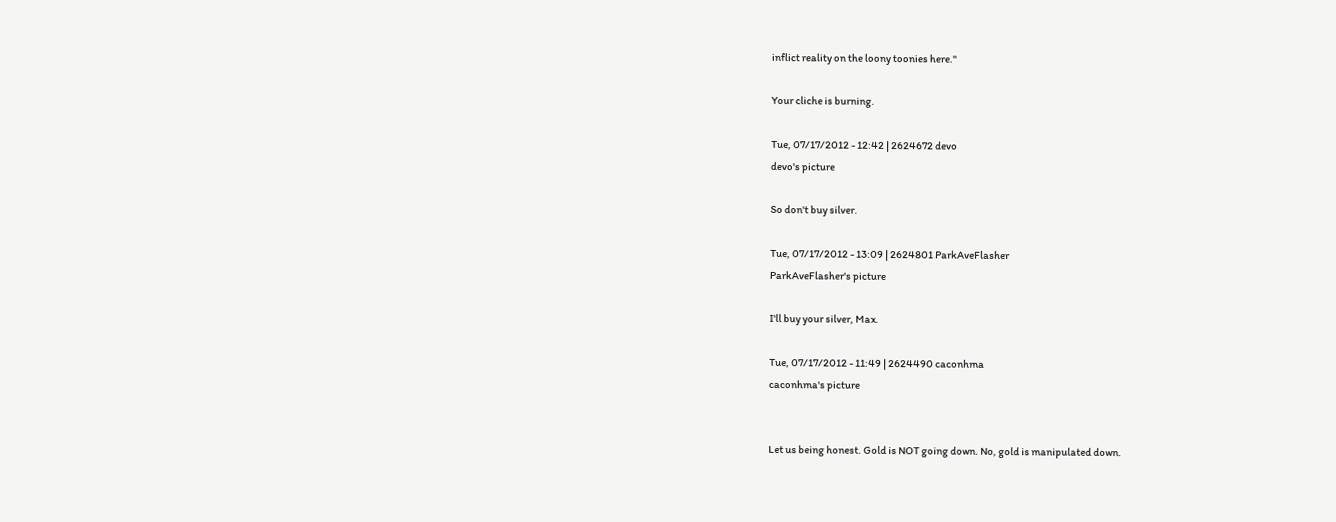inflict reality on the loony toonies here."

Your cliche is burning.

Tue, 07/17/2012 - 12:42 | 2624672 devo
devo's picture

So don't buy silver.

Tue, 07/17/2012 - 13:09 | 2624801 ParkAveFlasher
ParkAveFlasher's picture

I'll buy your silver, Max.

Tue, 07/17/2012 - 11:49 | 2624490 caconhma
caconhma's picture


Let us being honest. Gold is NOT going down. No, gold is manipulated down.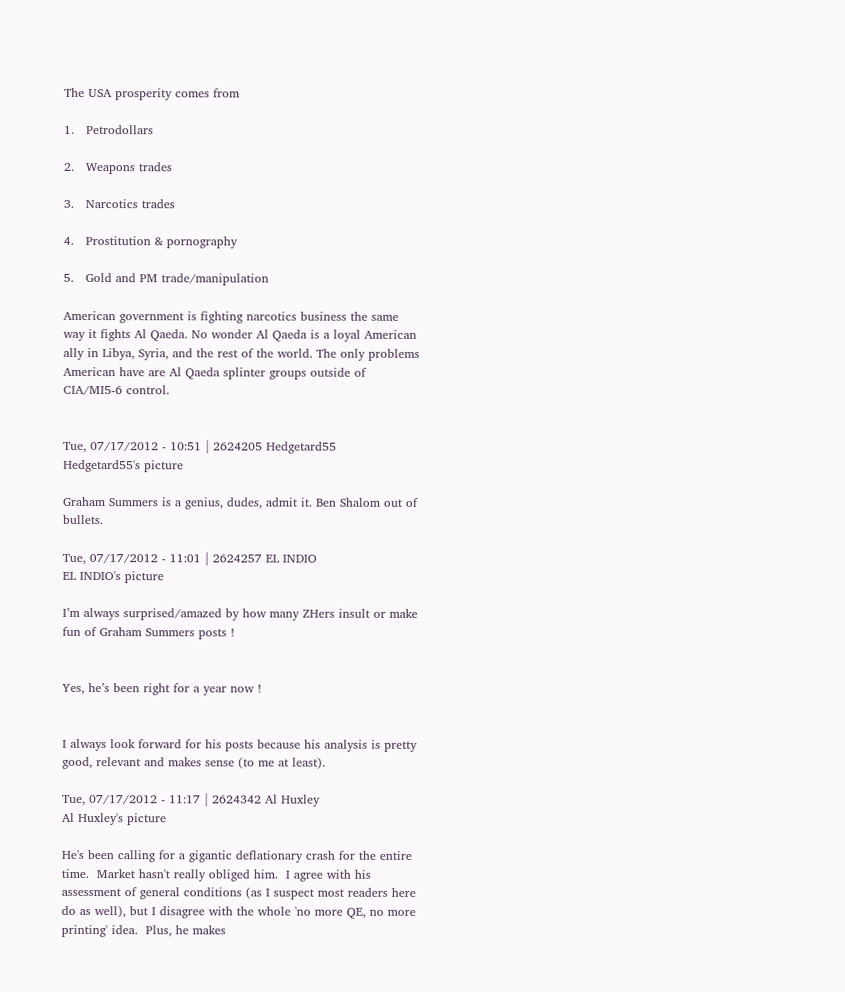The USA prosperity comes from

1.   Petrodollars

2.   Weapons trades

3.   Narcotics trades

4.   Prostitution & pornography

5.   Gold and PM trade/manipulation

American government is fighting narcotics business the same way it fights Al Qaeda. No wonder Al Qaeda is a loyal American ally in Libya, Syria, and the rest of the world. The only problems American have are Al Qaeda splinter groups outside of CIA/MI5-6 control.


Tue, 07/17/2012 - 10:51 | 2624205 Hedgetard55
Hedgetard55's picture

Graham Summers is a genius, dudes, admit it. Ben Shalom out of bullets.

Tue, 07/17/2012 - 11:01 | 2624257 EL INDIO
EL INDIO's picture

I’m always surprised/amazed by how many ZHers insult or make fun of Graham Summers posts !


Yes, he’s been right for a year now !


I always look forward for his posts because his analysis is pretty good, relevant and makes sense (to me at least).

Tue, 07/17/2012 - 11:17 | 2624342 Al Huxley
Al Huxley's picture

He's been calling for a gigantic deflationary crash for the entire time.  Market hasn't really obliged him.  I agree with his assessment of general conditions (as I suspect most readers here do as well), but I disagree with the whole 'no more QE, no more printing' idea.  Plus, he makes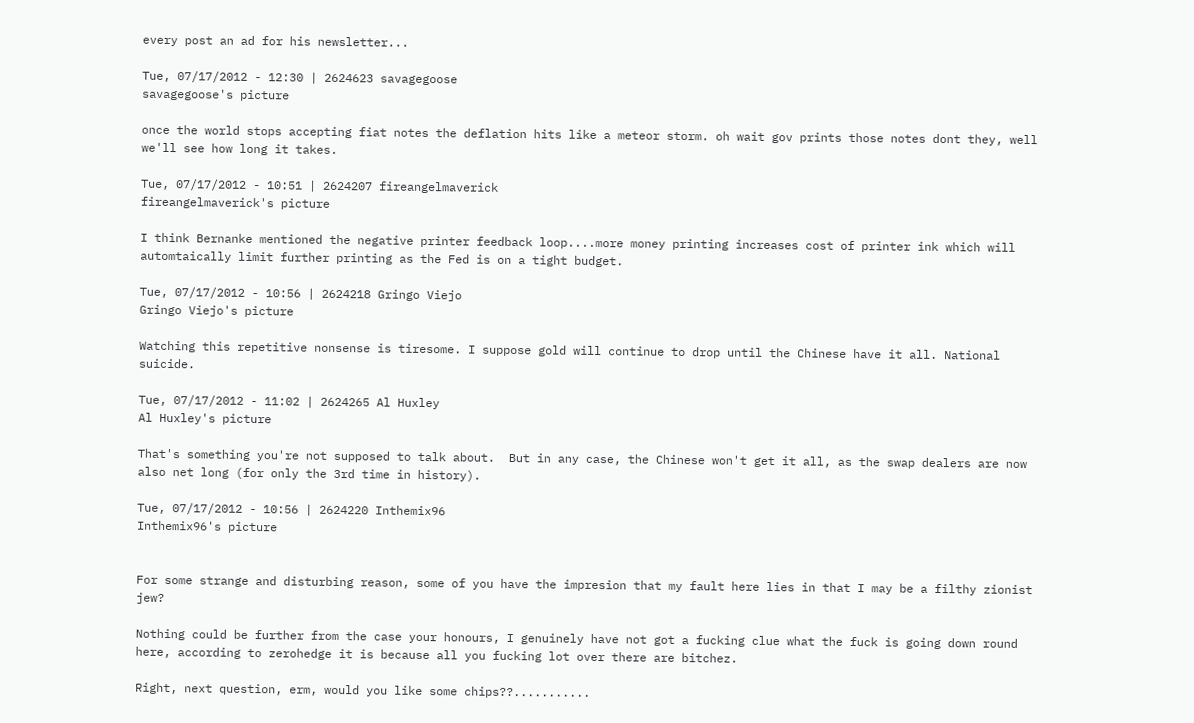every post an ad for his newsletter...

Tue, 07/17/2012 - 12:30 | 2624623 savagegoose
savagegoose's picture

once the world stops accepting fiat notes the deflation hits like a meteor storm. oh wait gov prints those notes dont they, well we'll see how long it takes.

Tue, 07/17/2012 - 10:51 | 2624207 fireangelmaverick
fireangelmaverick's picture

I think Bernanke mentioned the negative printer feedback loop....more money printing increases cost of printer ink which will automtaically limit further printing as the Fed is on a tight budget.

Tue, 07/17/2012 - 10:56 | 2624218 Gringo Viejo
Gringo Viejo's picture

Watching this repetitive nonsense is tiresome. I suppose gold will continue to drop until the Chinese have it all. National suicide.

Tue, 07/17/2012 - 11:02 | 2624265 Al Huxley
Al Huxley's picture

That's something you're not supposed to talk about.  But in any case, the Chinese won't get it all, as the swap dealers are now also net long (for only the 3rd time in history).

Tue, 07/17/2012 - 10:56 | 2624220 Inthemix96
Inthemix96's picture


For some strange and disturbing reason, some of you have the impresion that my fault here lies in that I may be a filthy zionist jew?

Nothing could be further from the case your honours, I genuinely have not got a fucking clue what the fuck is going down round here, according to zerohedge it is because all you fucking lot over there are bitchez.

Right, next question, erm, would you like some chips??...........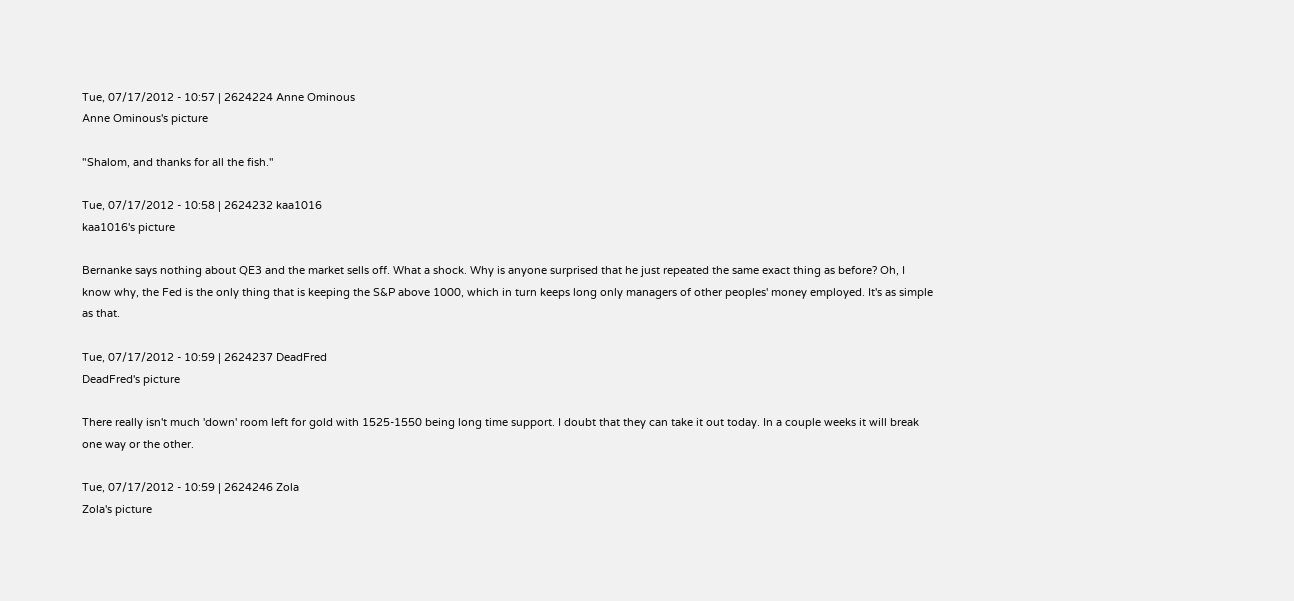Tue, 07/17/2012 - 10:57 | 2624224 Anne Ominous
Anne Ominous's picture

"Shalom, and thanks for all the fish."

Tue, 07/17/2012 - 10:58 | 2624232 kaa1016
kaa1016's picture

Bernanke says nothing about QE3 and the market sells off. What a shock. Why is anyone surprised that he just repeated the same exact thing as before? Oh, I know why, the Fed is the only thing that is keeping the S&P above 1000, which in turn keeps long only managers of other peoples' money employed. It's as simple as that.

Tue, 07/17/2012 - 10:59 | 2624237 DeadFred
DeadFred's picture

There really isn't much 'down' room left for gold with 1525-1550 being long time support. I doubt that they can take it out today. In a couple weeks it will break one way or the other.

Tue, 07/17/2012 - 10:59 | 2624246 Zola
Zola's picture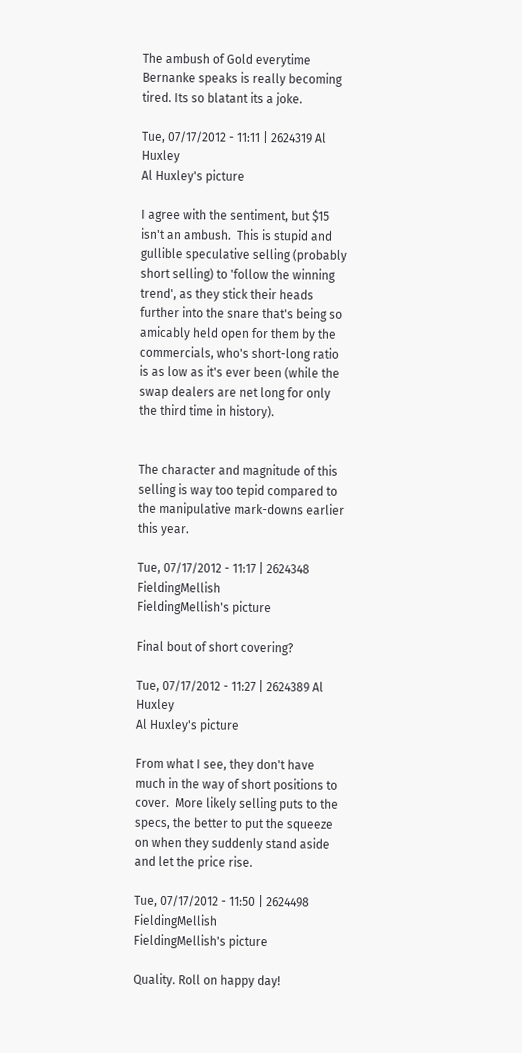The ambush of Gold everytime Bernanke speaks is really becoming tired. Its so blatant its a joke.

Tue, 07/17/2012 - 11:11 | 2624319 Al Huxley
Al Huxley's picture

I agree with the sentiment, but $15 isn't an ambush.  This is stupid and gullible speculative selling (probably short selling) to 'follow the winning trend', as they stick their heads further into the snare that's being so amicably held open for them by the commercials, who's short-long ratio is as low as it's ever been (while the swap dealers are net long for only the third time in history).


The character and magnitude of this selling is way too tepid compared to the manipulative mark-downs earlier this year.

Tue, 07/17/2012 - 11:17 | 2624348 FieldingMellish
FieldingMellish's picture

Final bout of short covering?

Tue, 07/17/2012 - 11:27 | 2624389 Al Huxley
Al Huxley's picture

From what I see, they don't have much in the way of short positions to cover.  More likely selling puts to the specs, the better to put the squeeze on when they suddenly stand aside and let the price rise.

Tue, 07/17/2012 - 11:50 | 2624498 FieldingMellish
FieldingMellish's picture

Quality. Roll on happy day!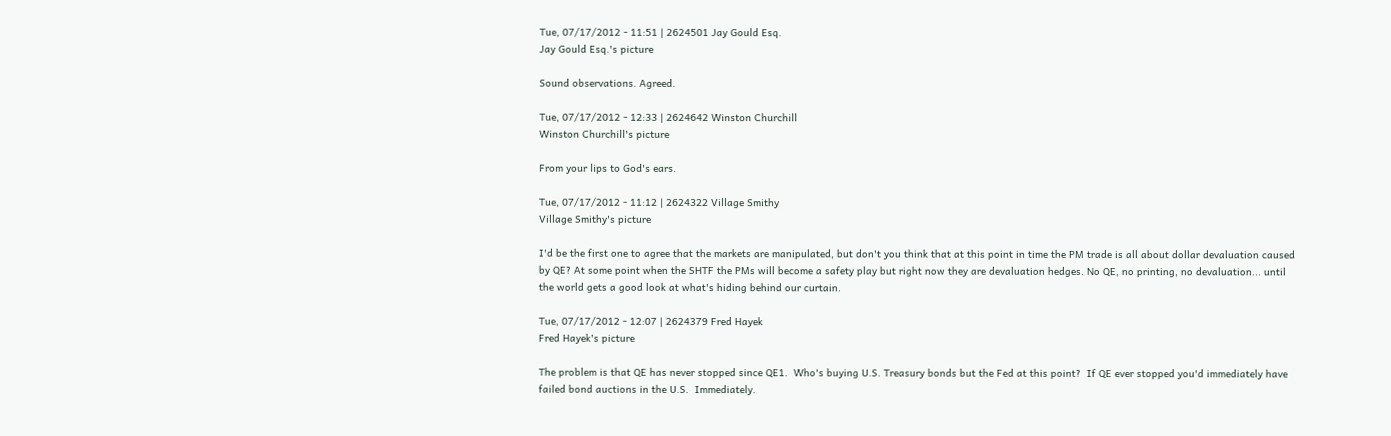Tue, 07/17/2012 - 11:51 | 2624501 Jay Gould Esq.
Jay Gould Esq.'s picture

Sound observations. Agreed.

Tue, 07/17/2012 - 12:33 | 2624642 Winston Churchill
Winston Churchill's picture

From your lips to God's ears.

Tue, 07/17/2012 - 11:12 | 2624322 Village Smithy
Village Smithy's picture

I'd be the first one to agree that the markets are manipulated, but don't you think that at this point in time the PM trade is all about dollar devaluation caused by QE? At some point when the SHTF the PMs will become a safety play but right now they are devaluation hedges. No QE, no printing, no devaluation... until the world gets a good look at what's hiding behind our curtain.

Tue, 07/17/2012 - 12:07 | 2624379 Fred Hayek
Fred Hayek's picture

The problem is that QE has never stopped since QE1.  Who's buying U.S. Treasury bonds but the Fed at this point?  If QE ever stopped you'd immediately have failed bond auctions in the U.S.  Immediately.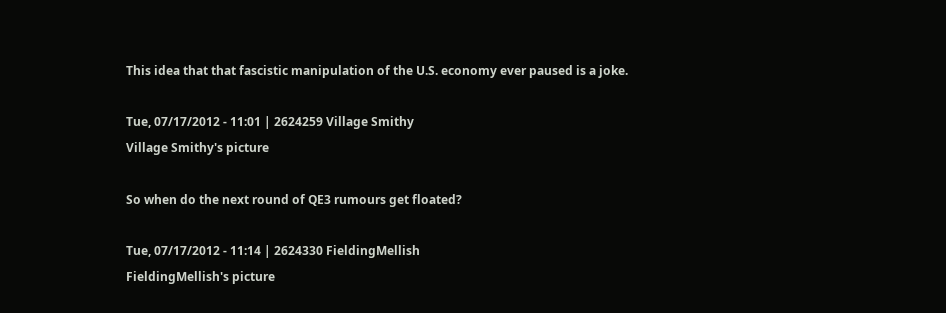This idea that that fascistic manipulation of the U.S. economy ever paused is a joke.

Tue, 07/17/2012 - 11:01 | 2624259 Village Smithy
Village Smithy's picture

So when do the next round of QE3 rumours get floated?

Tue, 07/17/2012 - 11:14 | 2624330 FieldingMellish
FieldingMellish's picture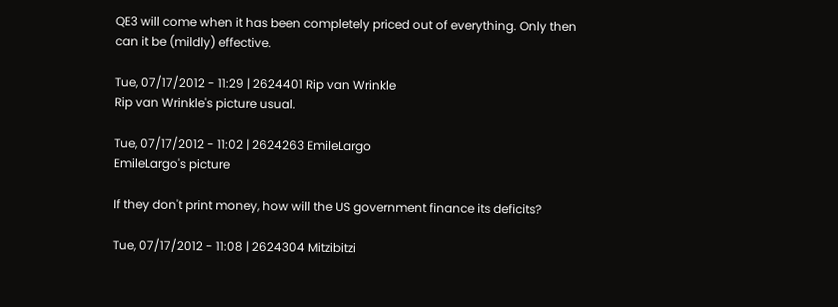QE3 will come when it has been completely priced out of everything. Only then can it be (mildly) effective.

Tue, 07/17/2012 - 11:29 | 2624401 Rip van Wrinkle
Rip van Wrinkle's picture usual.

Tue, 07/17/2012 - 11:02 | 2624263 EmileLargo
EmileLargo's picture

If they don't print money, how will the US government finance its deficits?

Tue, 07/17/2012 - 11:08 | 2624304 Mitzibitzi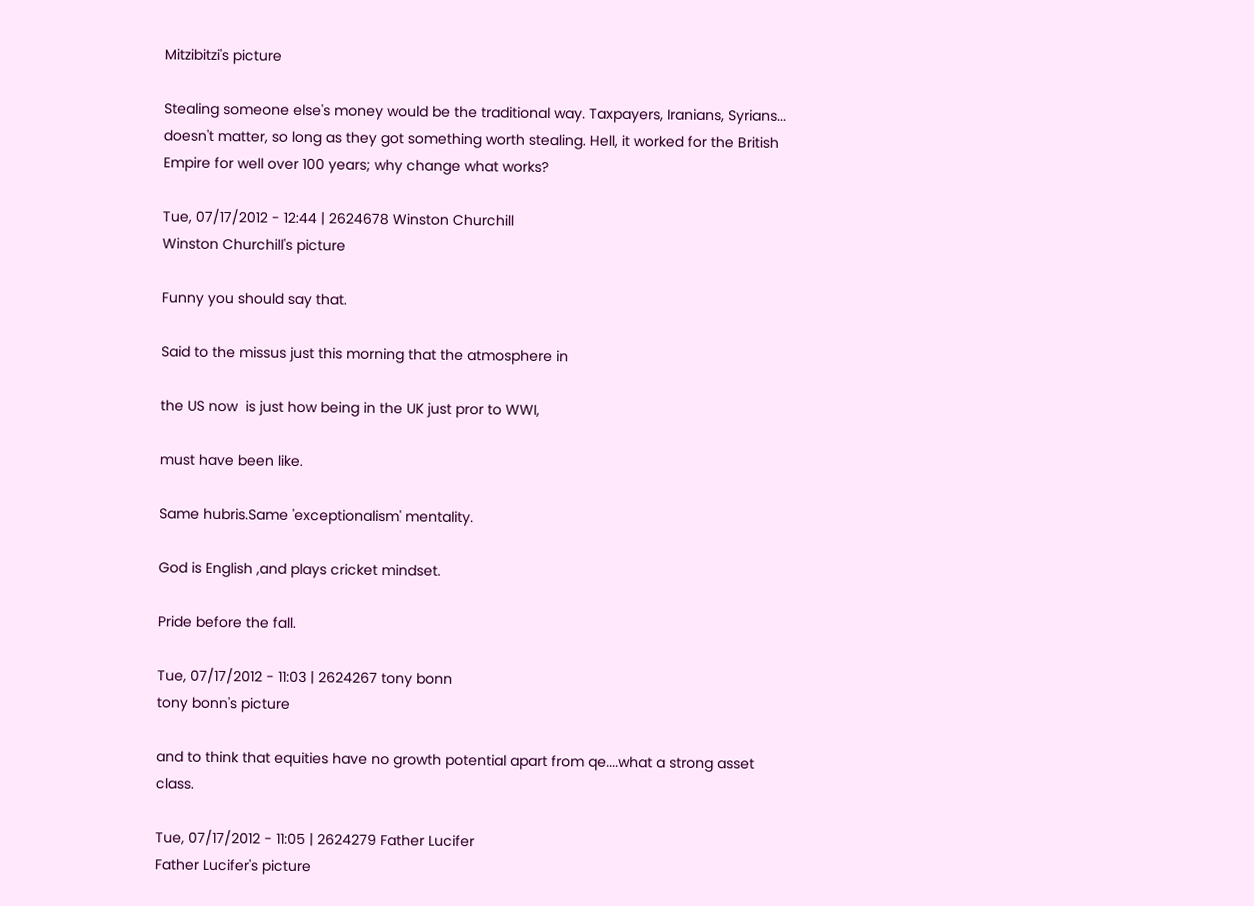Mitzibitzi's picture

Stealing someone else's money would be the traditional way. Taxpayers, Iranians, Syrians... doesn't matter, so long as they got something worth stealing. Hell, it worked for the British Empire for well over 100 years; why change what works?

Tue, 07/17/2012 - 12:44 | 2624678 Winston Churchill
Winston Churchill's picture

Funny you should say that.

Said to the missus just this morning that the atmosphere in

the US now  is just how being in the UK just pror to WWI,

must have been like.

Same hubris.Same 'exceptionalism' mentality.

God is English ,and plays cricket mindset.

Pride before the fall.

Tue, 07/17/2012 - 11:03 | 2624267 tony bonn
tony bonn's picture

and to think that equities have no growth potential apart from qe....what a strong asset class.

Tue, 07/17/2012 - 11:05 | 2624279 Father Lucifer
Father Lucifer's picture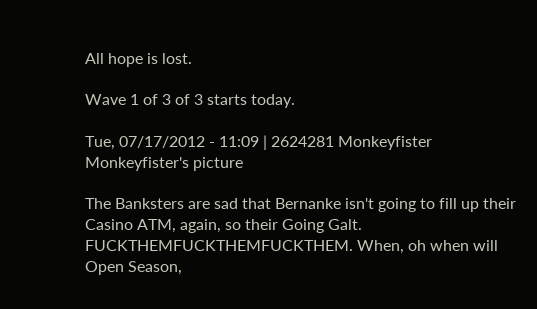All hope is lost.

Wave 1 of 3 of 3 starts today.

Tue, 07/17/2012 - 11:09 | 2624281 Monkeyfister
Monkeyfister's picture

The Banksters are sad that Bernanke isn't going to fill up their Casino ATM, again, so their Going Galt. FUCKTHEMFUCKTHEMFUCKTHEM. When, oh when will Open Season,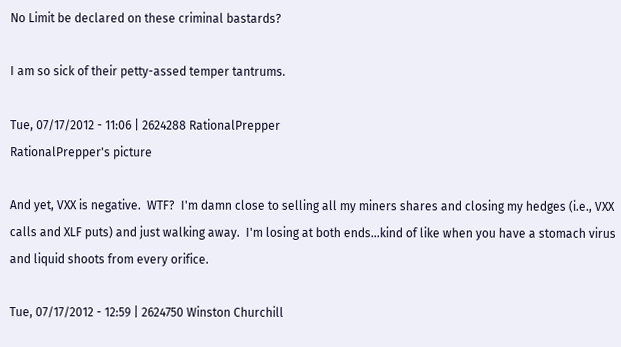No Limit be declared on these criminal bastards?

I am so sick of their petty-assed temper tantrums.

Tue, 07/17/2012 - 11:06 | 2624288 RationalPrepper
RationalPrepper's picture

And yet, VXX is negative.  WTF?  I'm damn close to selling all my miners shares and closing my hedges (i.e., VXX calls and XLF puts) and just walking away.  I'm losing at both ends...kind of like when you have a stomach virus and liquid shoots from every orifice.

Tue, 07/17/2012 - 12:59 | 2624750 Winston Churchill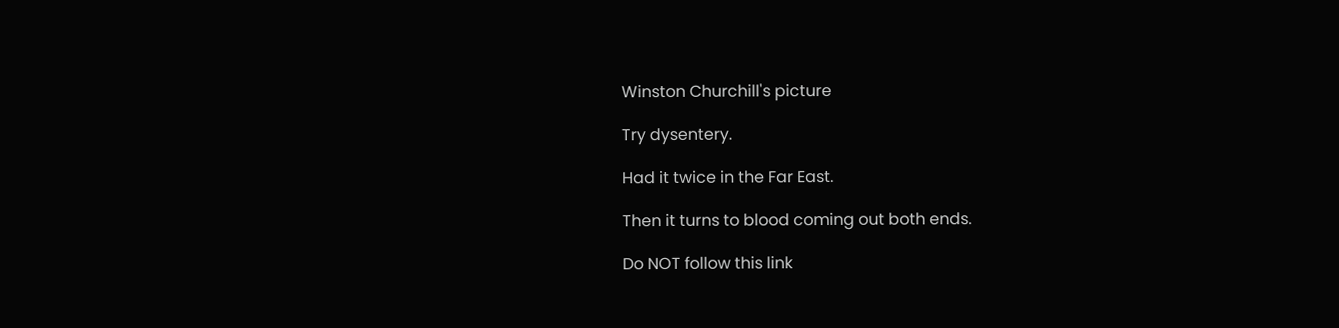Winston Churchill's picture

Try dysentery.

Had it twice in the Far East.

Then it turns to blood coming out both ends.

Do NOT follow this link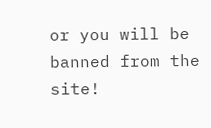or you will be banned from the site!